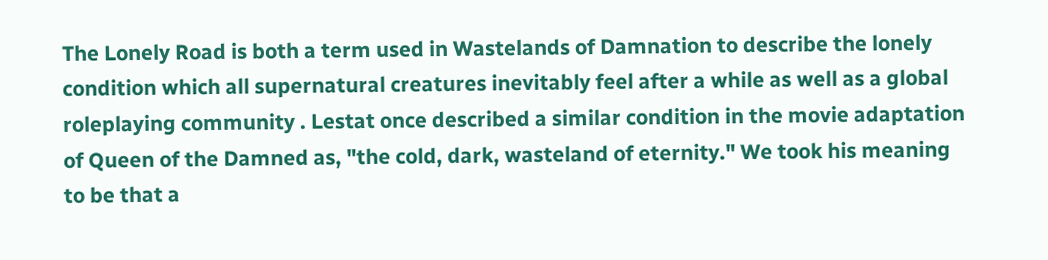The Lonely Road is both a term used in Wastelands of Damnation to describe the lonely condition which all supernatural creatures inevitably feel after a while as well as a global roleplaying community . Lestat once described a similar condition in the movie adaptation of Queen of the Damned as, "the cold, dark, wasteland of eternity." We took his meaning to be that a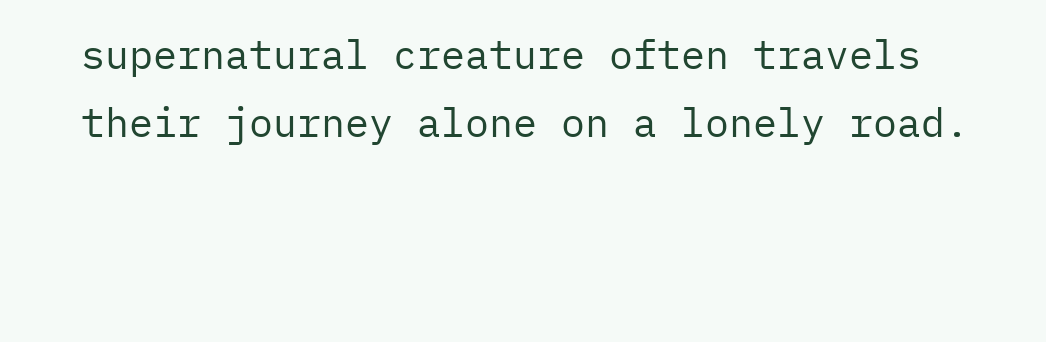supernatural creature often travels their journey alone on a lonely road.